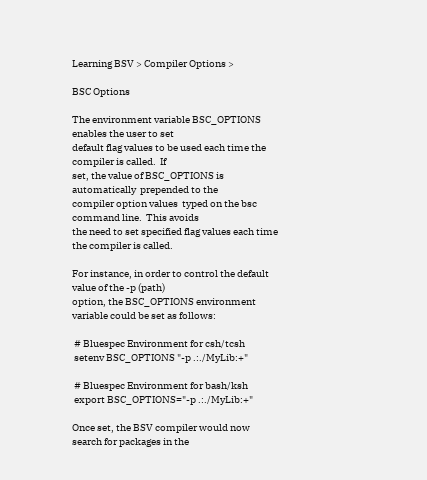Learning BSV > Compiler Options >

BSC Options

The environment variable BSC_OPTIONS enables the user to set
default flag values to be used each time the compiler is called.  If
set, the value of BSC_OPTIONS is automatically  prepended to the
compiler option values  typed on the bsc command line.  This avoids
the need to set specified flag values each time the compiler is called.

For instance, in order to control the default value of the -p (path)
option, the BSC_OPTIONS environment variable could be set as follows:

 # Bluespec Environment for csh/tcsh
 setenv BSC_OPTIONS "-p .:./MyLib:+"

 # Bluespec Environment for bash/ksh
 export BSC_OPTIONS="-p .:./MyLib:+"

Once set, the BSV compiler would now search for packages in the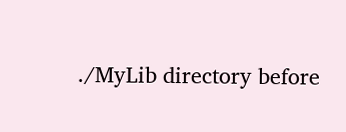./MyLib directory before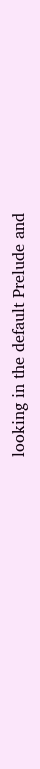looking in the default Prelude and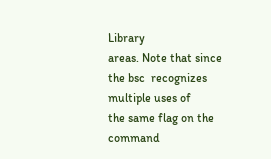Library
areas. Note that since the bsc  recognizes multiple uses of
the same flag on the command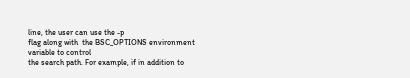line, the user can use the -p
flag along with  the BSC_OPTIONS environment variable to control
the search path. For example, if in addition to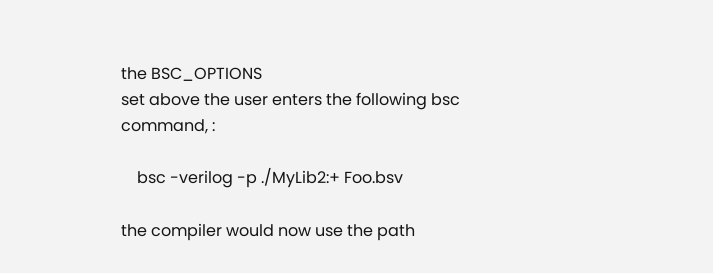the BSC_OPTIONS
set above the user enters the following bsc
command, :

    bsc -verilog -p ./MyLib2:+ Foo.bsv

the compiler would now use the path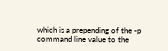which is a prepending of the -p  command line value to the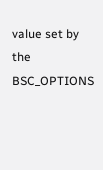value set by the
BSC_OPTIONS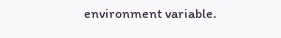environment variable.